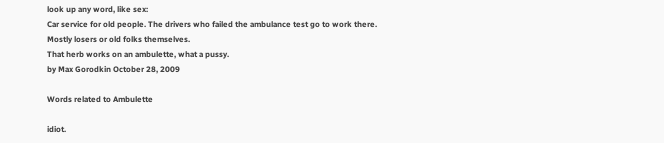look up any word, like sex:
Car service for old people. The drivers who failed the ambulance test go to work there. Mostly losers or old folks themselves.
That herb works on an ambulette, what a pussy.
by Max Gorodkin October 28, 2009

Words related to Ambulette

idiot.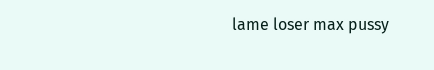lame loser max pussy